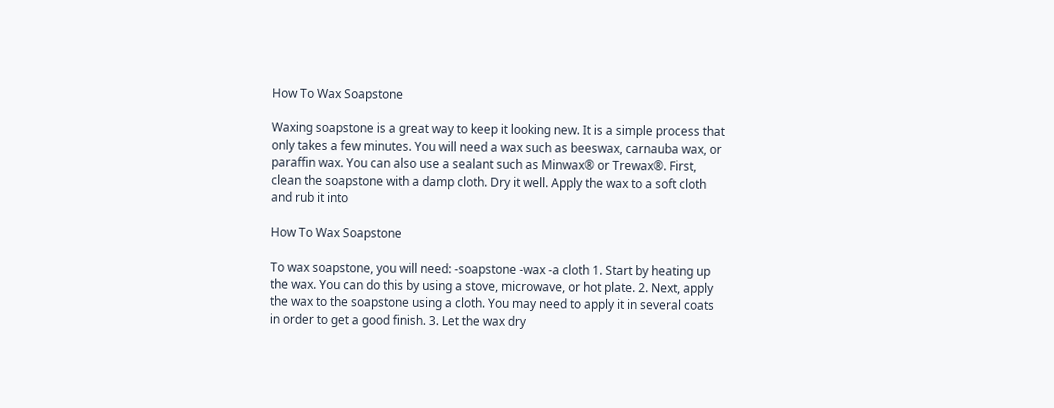How To Wax Soapstone

Waxing soapstone is a great way to keep it looking new. It is a simple process that only takes a few minutes. You will need a wax such as beeswax, carnauba wax, or paraffin wax. You can also use a sealant such as Minwax® or Trewax®. First, clean the soapstone with a damp cloth. Dry it well. Apply the wax to a soft cloth and rub it into

How To Wax Soapstone

To wax soapstone, you will need: -soapstone -wax -a cloth 1. Start by heating up the wax. You can do this by using a stove, microwave, or hot plate. 2. Next, apply the wax to the soapstone using a cloth. You may need to apply it in several coats in order to get a good finish. 3. Let the wax dry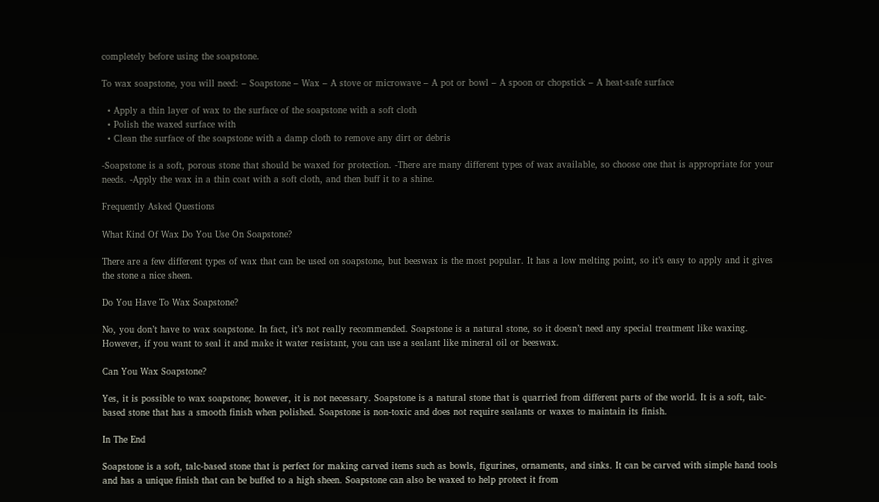completely before using the soapstone.

To wax soapstone, you will need: – Soapstone – Wax – A stove or microwave – A pot or bowl – A spoon or chopstick – A heat-safe surface

  • Apply a thin layer of wax to the surface of the soapstone with a soft cloth
  • Polish the waxed surface with
  • Clean the surface of the soapstone with a damp cloth to remove any dirt or debris

-Soapstone is a soft, porous stone that should be waxed for protection. -There are many different types of wax available, so choose one that is appropriate for your needs. -Apply the wax in a thin coat with a soft cloth, and then buff it to a shine.

Frequently Asked Questions

What Kind Of Wax Do You Use On Soapstone?

There are a few different types of wax that can be used on soapstone, but beeswax is the most popular. It has a low melting point, so it’s easy to apply and it gives the stone a nice sheen.

Do You Have To Wax Soapstone?

No, you don’t have to wax soapstone. In fact, it’s not really recommended. Soapstone is a natural stone, so it doesn’t need any special treatment like waxing. However, if you want to seal it and make it water resistant, you can use a sealant like mineral oil or beeswax.

Can You Wax Soapstone?

Yes, it is possible to wax soapstone; however, it is not necessary. Soapstone is a natural stone that is quarried from different parts of the world. It is a soft, talc-based stone that has a smooth finish when polished. Soapstone is non-toxic and does not require sealants or waxes to maintain its finish.

In The End

Soapstone is a soft, talc-based stone that is perfect for making carved items such as bowls, figurines, ornaments, and sinks. It can be carved with simple hand tools and has a unique finish that can be buffed to a high sheen. Soapstone can also be waxed to help protect it from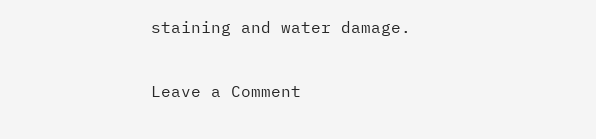staining and water damage.

Leave a Comment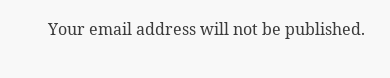Your email address will not be published.